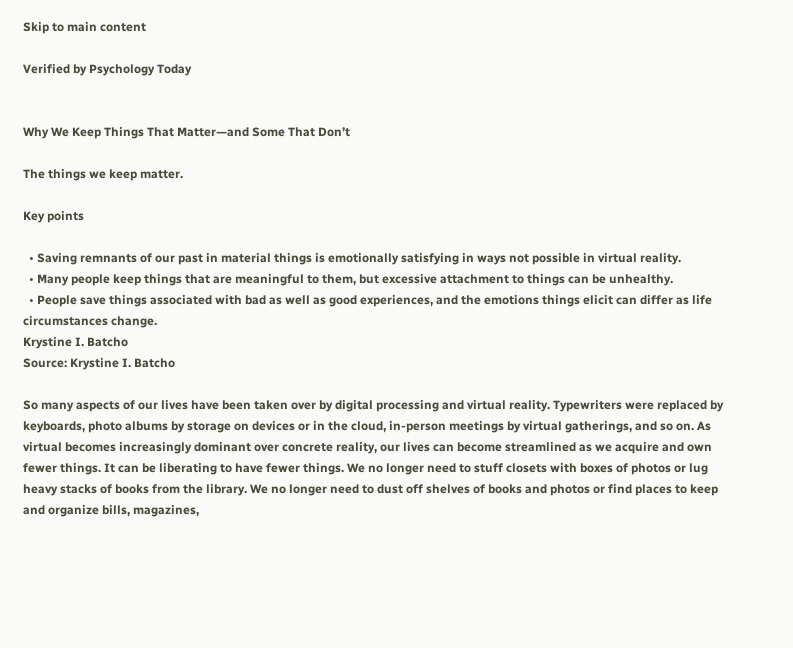Skip to main content

Verified by Psychology Today


Why We Keep Things That Matter—and Some That Don’t

The things we keep matter.

Key points

  • Saving remnants of our past in material things is emotionally satisfying in ways not possible in virtual reality.
  • Many people keep things that are meaningful to them, but excessive attachment to things can be unhealthy.
  • People save things associated with bad as well as good experiences, and the emotions things elicit can differ as life circumstances change.
Krystine I. Batcho
Source: Krystine I. Batcho

So many aspects of our lives have been taken over by digital processing and virtual reality. Typewriters were replaced by keyboards, photo albums by storage on devices or in the cloud, in-person meetings by virtual gatherings, and so on. As virtual becomes increasingly dominant over concrete reality, our lives can become streamlined as we acquire and own fewer things. It can be liberating to have fewer things. We no longer need to stuff closets with boxes of photos or lug heavy stacks of books from the library. We no longer need to dust off shelves of books and photos or find places to keep and organize bills, magazines,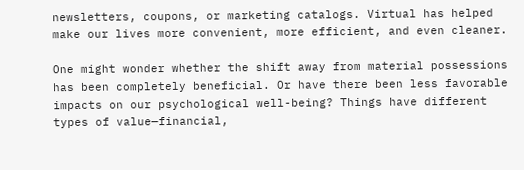newsletters, coupons, or marketing catalogs. Virtual has helped make our lives more convenient, more efficient, and even cleaner.

One might wonder whether the shift away from material possessions has been completely beneficial. Or have there been less favorable impacts on our psychological well-being? Things have different types of value—financial,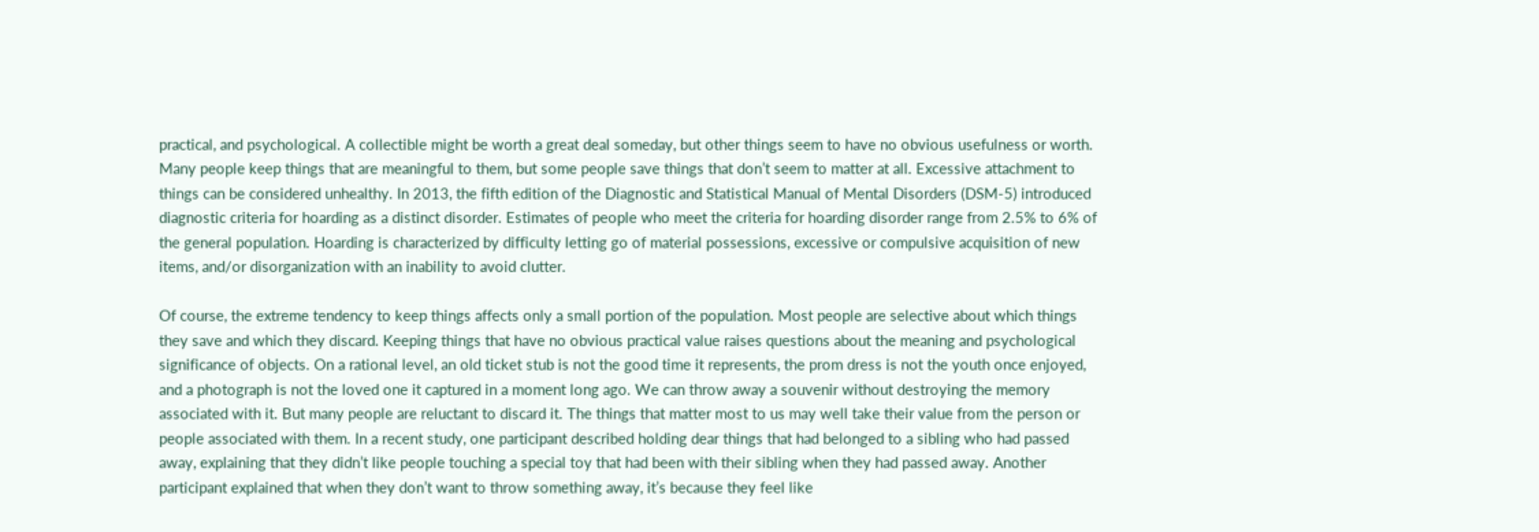practical, and psychological. A collectible might be worth a great deal someday, but other things seem to have no obvious usefulness or worth. Many people keep things that are meaningful to them, but some people save things that don’t seem to matter at all. Excessive attachment to things can be considered unhealthy. In 2013, the fifth edition of the Diagnostic and Statistical Manual of Mental Disorders (DSM-5) introduced diagnostic criteria for hoarding as a distinct disorder. Estimates of people who meet the criteria for hoarding disorder range from 2.5% to 6% of the general population. Hoarding is characterized by difficulty letting go of material possessions, excessive or compulsive acquisition of new items, and/or disorganization with an inability to avoid clutter.

Of course, the extreme tendency to keep things affects only a small portion of the population. Most people are selective about which things they save and which they discard. Keeping things that have no obvious practical value raises questions about the meaning and psychological significance of objects. On a rational level, an old ticket stub is not the good time it represents, the prom dress is not the youth once enjoyed, and a photograph is not the loved one it captured in a moment long ago. We can throw away a souvenir without destroying the memory associated with it. But many people are reluctant to discard it. The things that matter most to us may well take their value from the person or people associated with them. In a recent study, one participant described holding dear things that had belonged to a sibling who had passed away, explaining that they didn’t like people touching a special toy that had been with their sibling when they had passed away. Another participant explained that when they don’t want to throw something away, it’s because they feel like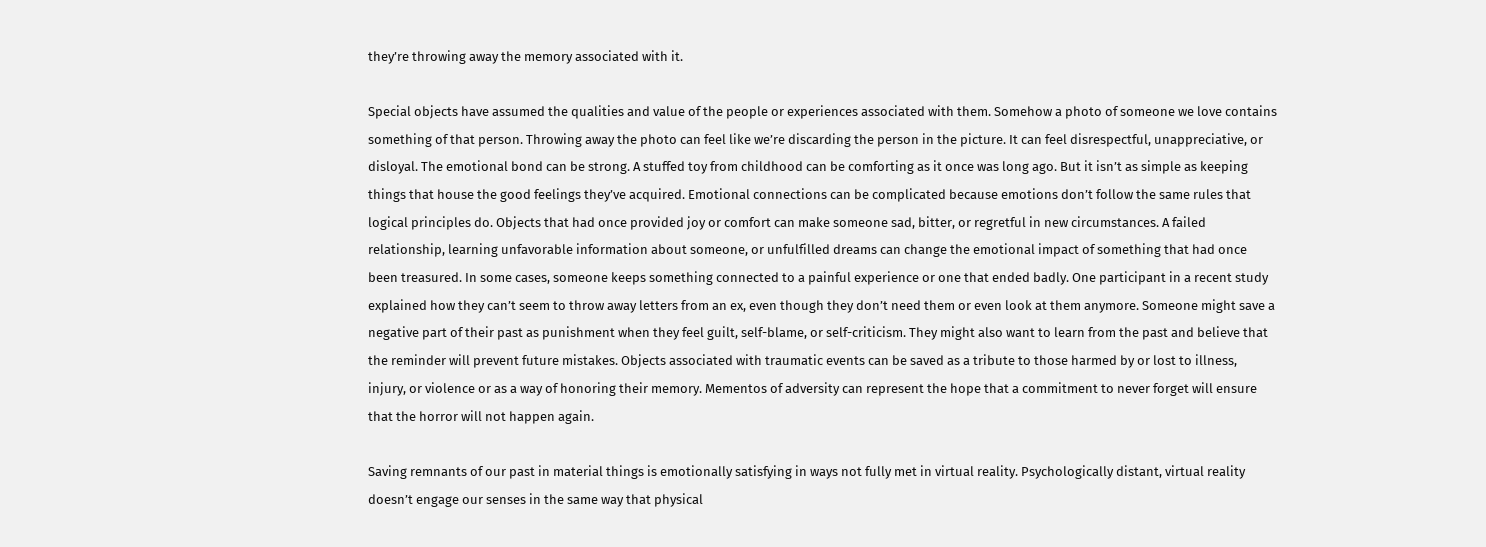they’re throwing away the memory associated with it.

Special objects have assumed the qualities and value of the people or experiences associated with them. Somehow a photo of someone we love contains something of that person. Throwing away the photo can feel like we’re discarding the person in the picture. It can feel disrespectful, unappreciative, or disloyal. The emotional bond can be strong. A stuffed toy from childhood can be comforting as it once was long ago. But it isn’t as simple as keeping things that house the good feelings they’ve acquired. Emotional connections can be complicated because emotions don’t follow the same rules that logical principles do. Objects that had once provided joy or comfort can make someone sad, bitter, or regretful in new circumstances. A failed relationship, learning unfavorable information about someone, or unfulfilled dreams can change the emotional impact of something that had once been treasured. In some cases, someone keeps something connected to a painful experience or one that ended badly. One participant in a recent study explained how they can’t seem to throw away letters from an ex, even though they don’t need them or even look at them anymore. Someone might save a negative part of their past as punishment when they feel guilt, self-blame, or self-criticism. They might also want to learn from the past and believe that the reminder will prevent future mistakes. Objects associated with traumatic events can be saved as a tribute to those harmed by or lost to illness, injury, or violence or as a way of honoring their memory. Mementos of adversity can represent the hope that a commitment to never forget will ensure that the horror will not happen again.

Saving remnants of our past in material things is emotionally satisfying in ways not fully met in virtual reality. Psychologically distant, virtual reality doesn’t engage our senses in the same way that physical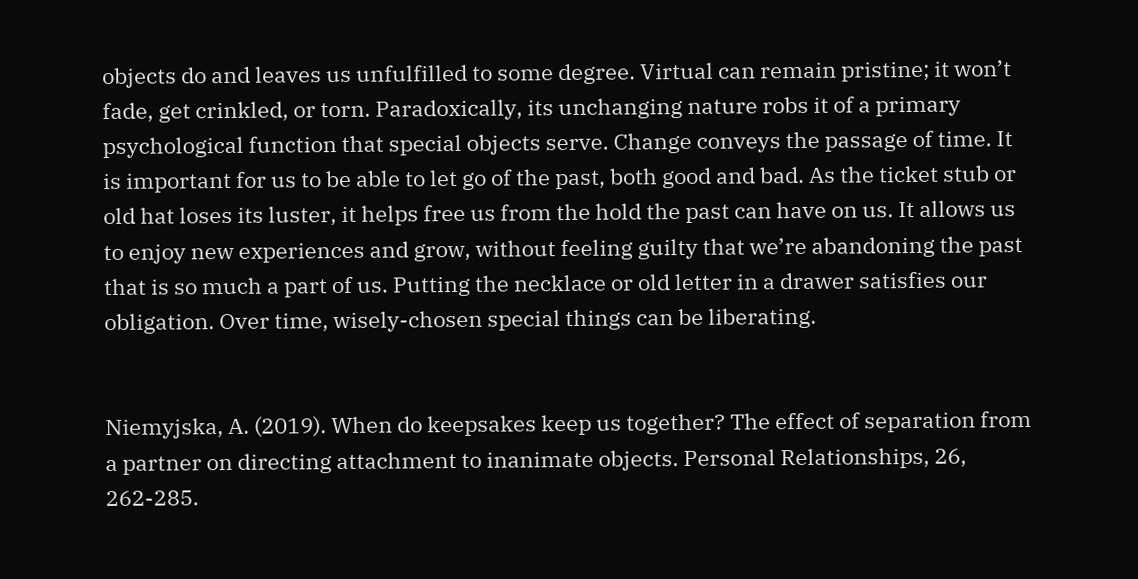objects do and leaves us unfulfilled to some degree. Virtual can remain pristine; it won’t fade, get crinkled, or torn. Paradoxically, its unchanging nature robs it of a primary psychological function that special objects serve. Change conveys the passage of time. It is important for us to be able to let go of the past, both good and bad. As the ticket stub or old hat loses its luster, it helps free us from the hold the past can have on us. It allows us to enjoy new experiences and grow, without feeling guilty that we’re abandoning the past that is so much a part of us. Putting the necklace or old letter in a drawer satisfies our obligation. Over time, wisely-chosen special things can be liberating.


Niemyjska, A. (2019). When do keepsakes keep us together? The effect of separation from a partner on directing attachment to inanimate objects. Personal Relationships, 26, 262-285.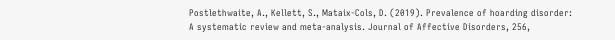Postlethwaite, A., Kellett, S., Mataix-Cols, D. (2019). Prevalence of hoarding disorder: A systematic review and meta-analysis. Journal of Affective Disorders, 256,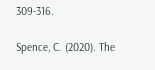309-316.

Spence, C. (2020). The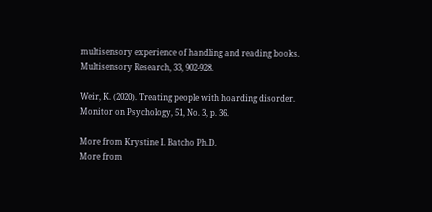multisensory experience of handling and reading books. Multisensory Research, 33, 902-928.

Weir, K. (2020). Treating people with hoarding disorder. Monitor on Psychology, 51, No. 3, p. 36.

More from Krystine I. Batcho Ph.D.
More from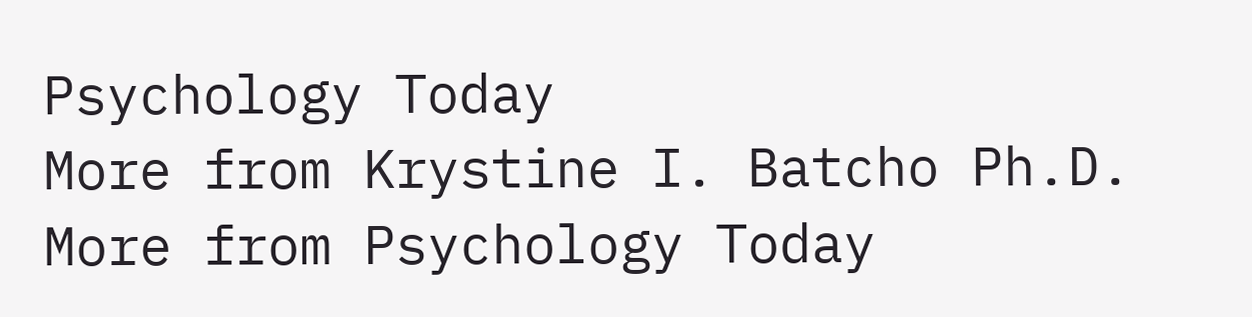Psychology Today
More from Krystine I. Batcho Ph.D.
More from Psychology Today